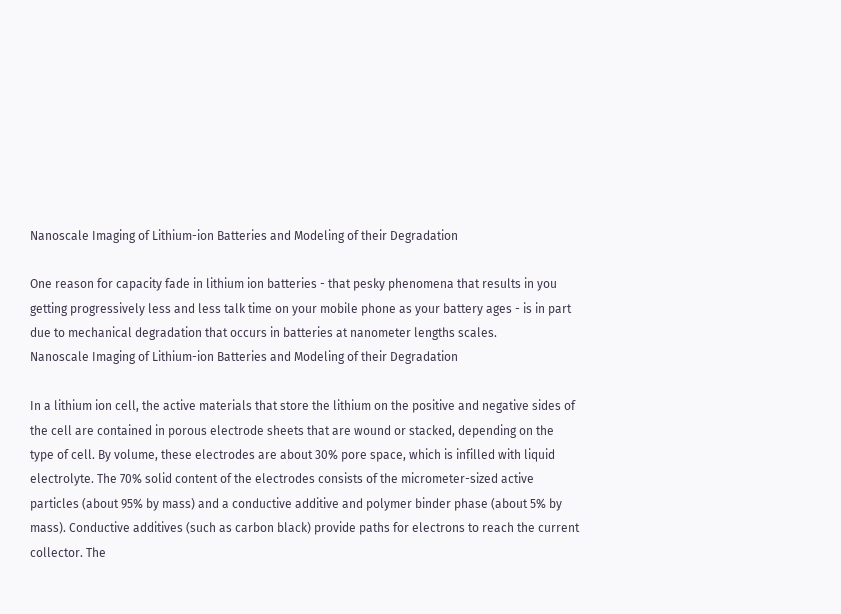Nanoscale Imaging of Lithium-ion Batteries and Modeling of their Degradation

One reason for capacity fade in lithium ion batteries - that pesky phenomena that results in you getting progressively less and less talk time on your mobile phone as your battery ages - is in part due to mechanical degradation that occurs in batteries at nanometer lengths scales.
Nanoscale Imaging of Lithium-ion Batteries and Modeling of their Degradation

In a lithium ion cell, the active materials that store the lithium on the positive and negative sides of the cell are contained in porous electrode sheets that are wound or stacked, depending on the type of cell. By volume, these electrodes are about 30% pore space, which is infilled with liquid electrolyte. The 70% solid content of the electrodes consists of the micrometer-sized active particles (about 95% by mass) and a conductive additive and polymer binder phase (about 5% by mass). Conductive additives (such as carbon black) provide paths for electrons to reach the current collector. The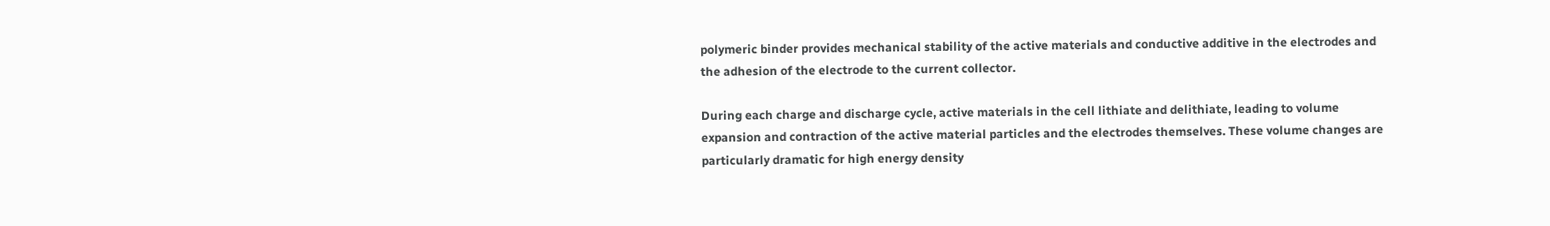polymeric binder provides mechanical stability of the active materials and conductive additive in the electrodes and the adhesion of the electrode to the current collector.

During each charge and discharge cycle, active materials in the cell lithiate and delithiate, leading to volume expansion and contraction of the active material particles and the electrodes themselves. These volume changes are particularly dramatic for high energy density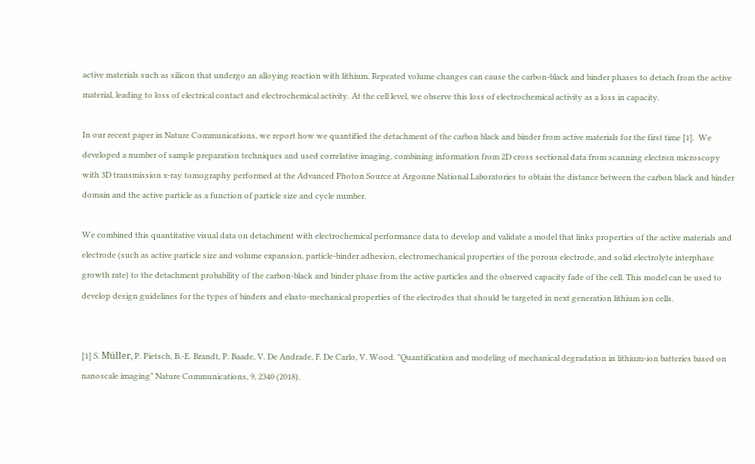active materials such as silicon that undergo an alloying reaction with lithium. Repeated volume changes can cause the carbon-black and binder phases to detach from the active material, leading to loss of electrical contact and electrochemical activity. At the cell level, we observe this loss of electrochemical activity as a loss in capacity.

In our recent paper in Nature Communications, we report how we quantified the detachment of the carbon black and binder from active materials for the first time [1].  We developed a number of sample preparation techniques and used correlative imaging, combining information from 2D cross sectional data from scanning electron microscopy with 3D transmission x-ray tomography performed at the Advanced Photon Source at Argonne National Laboratories to obtain the distance between the carbon black and binder domain and the active particle as a function of particle size and cycle number.

We combined this quantitative visual data on detachment with electrochemical performance data to develop and validate a model that links properties of the active materials and electrode (such as active particle size and volume expansion, particle-binder adhesion, electromechanical properties of the porous electrode, and solid electrolyte interphase growth rate) to the detachment probability of the carbon-black and binder phase from the active particles and the observed capacity fade of the cell. This model can be used to develop design guidelines for the types of binders and elasto-mechanical properties of the electrodes that should be targeted in next generation lithium ion cells.


[1] S. Müller, P. Pietsch, B.-E. Brandt, P. Baade, V. De Andrade, F. De Carlo, V. Wood. "Quantification and modeling of mechanical degradation in lithium-ion batteries based on nanoscale imaging" Nature Communications, 9, 2340 (2018).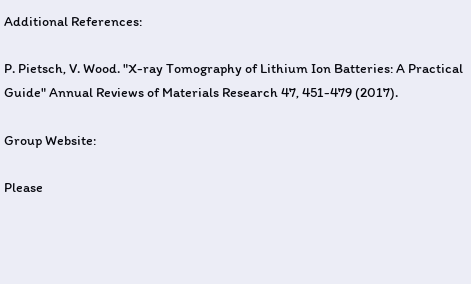Additional References:

P. Pietsch, V. Wood. "X-ray Tomography of Lithium Ion Batteries: A Practical Guide" Annual Reviews of Materials Research 47, 451-479 (2017).

Group Website:

Please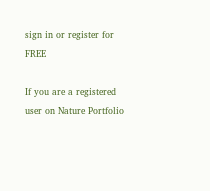sign in or register for FREE

If you are a registered user on Nature Portfolio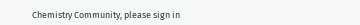Chemistry Community, please sign in